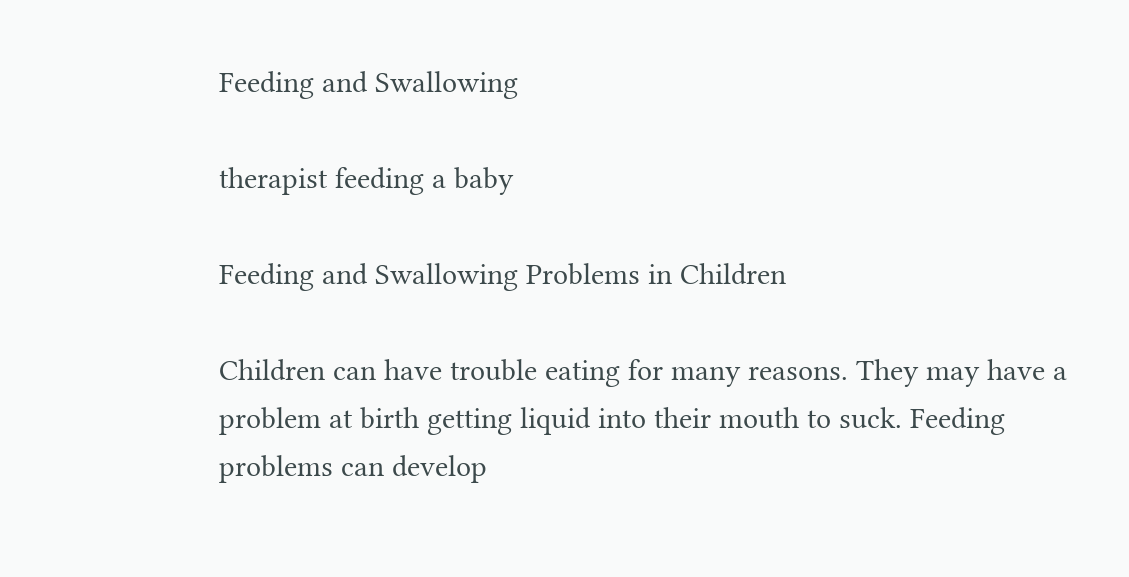Feeding and Swallowing

therapist feeding a baby

Feeding and Swallowing Problems in Children

Children can have trouble eating for many reasons. They may have a problem at birth getting liquid into their mouth to suck. Feeding problems can develop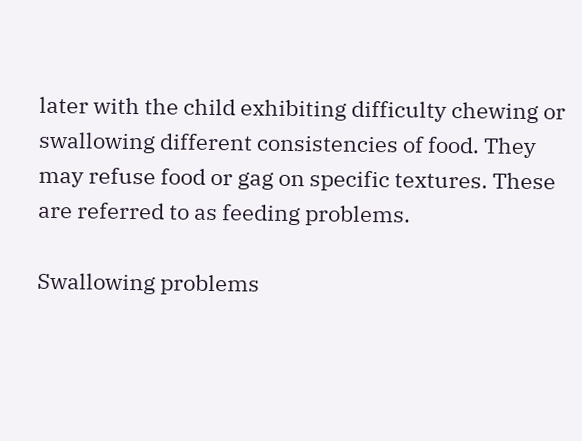later with the child exhibiting difficulty chewing or swallowing different consistencies of food. They may refuse food or gag on specific textures. These are referred to as feeding problems.

Swallowing problems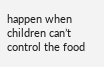happen when children can’t control the food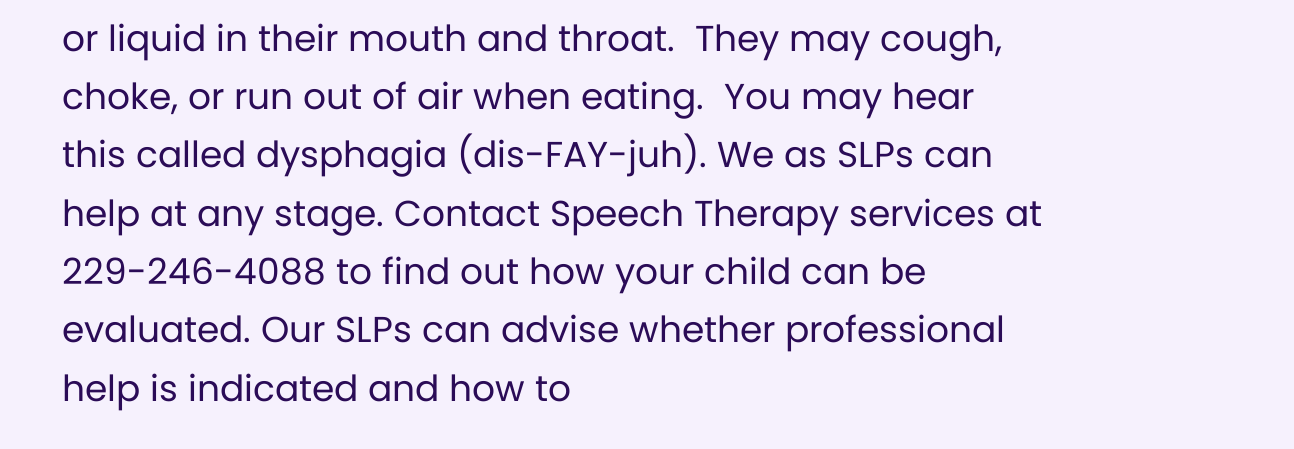or liquid in their mouth and throat.  They may cough, choke, or run out of air when eating.  You may hear this called dysphagia (dis-FAY-juh). We as SLPs can help at any stage. Contact Speech Therapy services at 229-246-4088 to find out how your child can be evaluated. Our SLPs can advise whether professional help is indicated and how to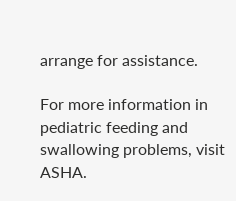arrange for assistance.

For more information in pediatric feeding and swallowing problems, visit ASHA.